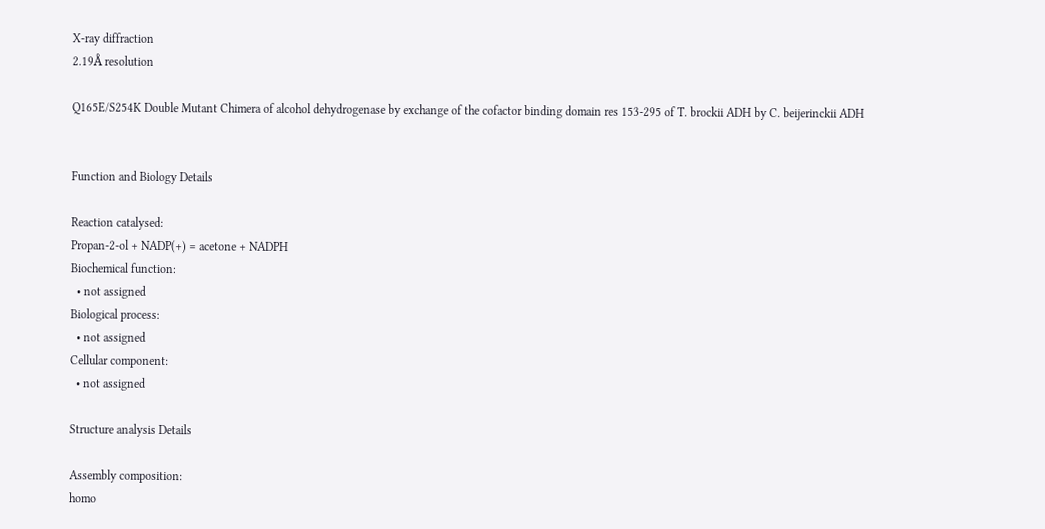X-ray diffraction
2.19Å resolution

Q165E/S254K Double Mutant Chimera of alcohol dehydrogenase by exchange of the cofactor binding domain res 153-295 of T. brockii ADH by C. beijerinckii ADH


Function and Biology Details

Reaction catalysed:
Propan-2-ol + NADP(+) = acetone + NADPH
Biochemical function:
  • not assigned
Biological process:
  • not assigned
Cellular component:
  • not assigned

Structure analysis Details

Assembly composition:
homo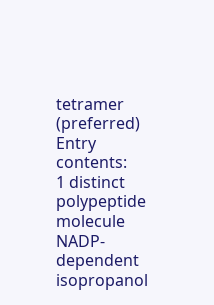tetramer (preferred)
Entry contents:
1 distinct polypeptide molecule
NADP-dependent isopropanol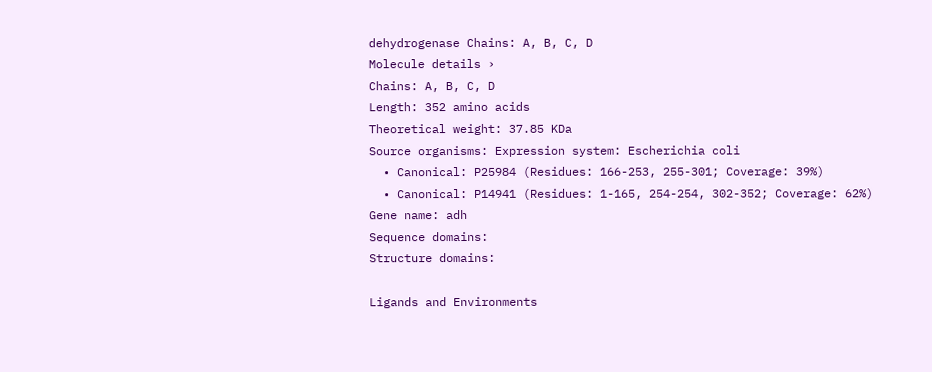dehydrogenase Chains: A, B, C, D
Molecule details ›
Chains: A, B, C, D
Length: 352 amino acids
Theoretical weight: 37.85 KDa
Source organisms: Expression system: Escherichia coli
  • Canonical: P25984 (Residues: 166-253, 255-301; Coverage: 39%)
  • Canonical: P14941 (Residues: 1-165, 254-254, 302-352; Coverage: 62%)
Gene name: adh
Sequence domains:
Structure domains:

Ligands and Environments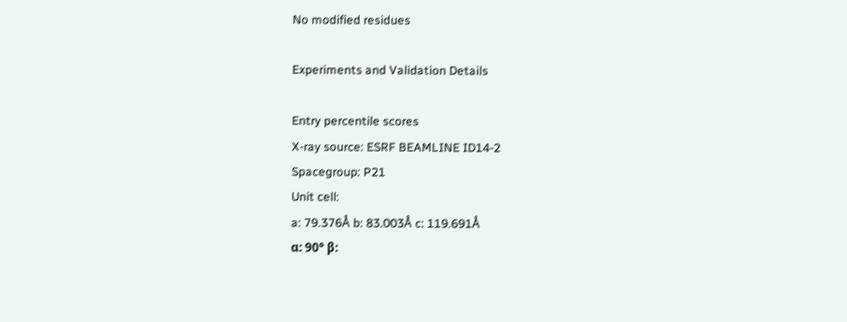No modified residues

Experiments and Validation Details

Entry percentile scores
X-ray source: ESRF BEAMLINE ID14-2
Spacegroup: P21
Unit cell:
a: 79.376Å b: 83.003Å c: 119.691Å
α: 90° β: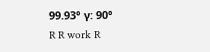99.93° γ: 90°
R R work R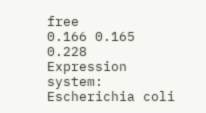free
0.166 0.165 0.228
Expression system: Escherichia coli